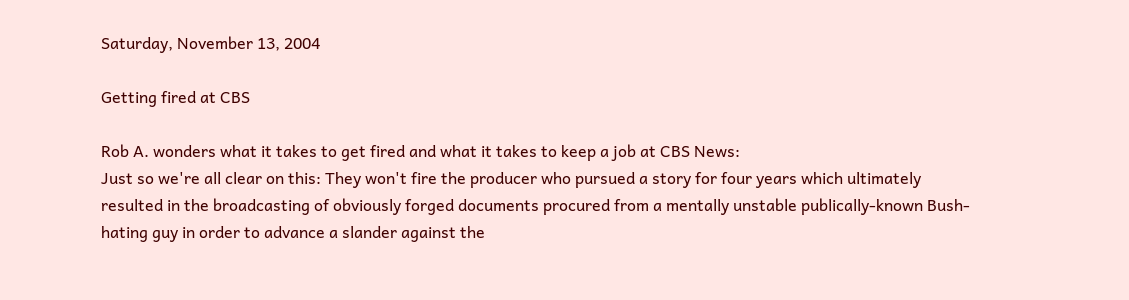Saturday, November 13, 2004

Getting fired at CBS

Rob A. wonders what it takes to get fired and what it takes to keep a job at CBS News:
Just so we're all clear on this: They won't fire the producer who pursued a story for four years which ultimately resulted in the broadcasting of obviously forged documents procured from a mentally unstable publically-known Bush-hating guy in order to advance a slander against the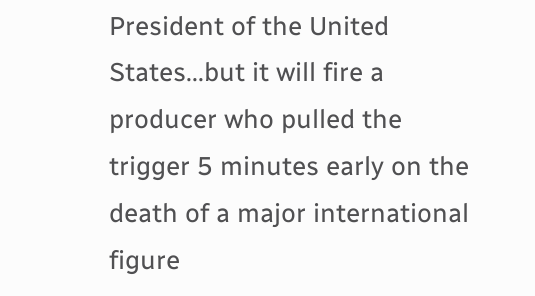President of the United States...but it will fire a producer who pulled the trigger 5 minutes early on the death of a major international figure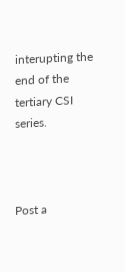interupting the end of the tertiary CSI series.



Post a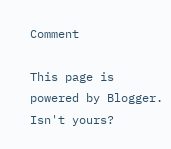Comment

This page is powered by Blogger. Isn't yours?